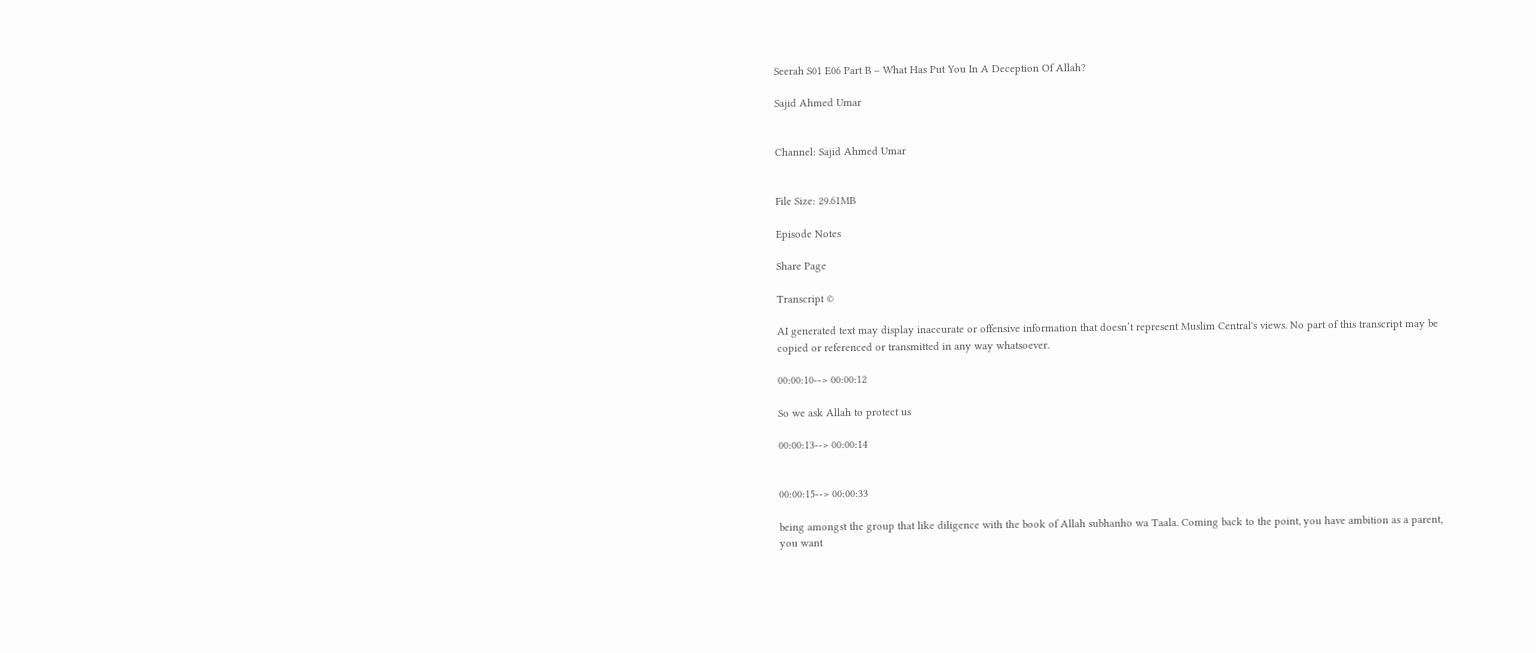Seerah S01 E06 Part B – What Has Put You In A Deception Of Allah?

Sajid Ahmed Umar


Channel: Sajid Ahmed Umar


File Size: 29.61MB

Episode Notes

Share Page

Transcript ©

AI generated text may display inaccurate or offensive information that doesn’t represent Muslim Central's views. No part of this transcript may be copied or referenced or transmitted in any way whatsoever.

00:00:10--> 00:00:12

So we ask Allah to protect us

00:00:13--> 00:00:14


00:00:15--> 00:00:33

being amongst the group that like diligence with the book of Allah subhanho wa Taala. Coming back to the point, you have ambition as a parent, you want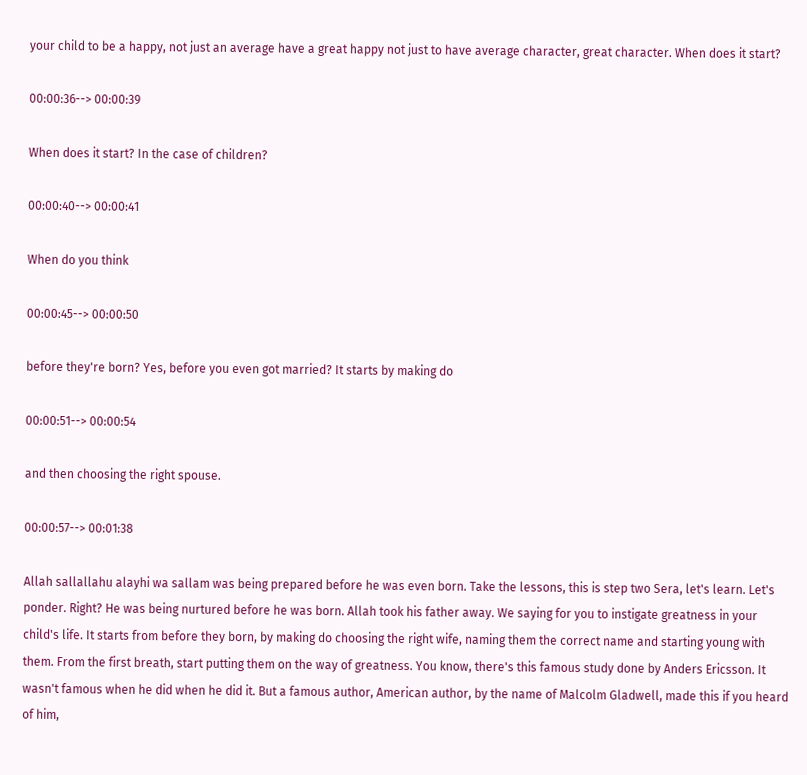your child to be a happy, not just an average have a great happy not just to have average character, great character. When does it start?

00:00:36--> 00:00:39

When does it start? In the case of children?

00:00:40--> 00:00:41

When do you think

00:00:45--> 00:00:50

before they're born? Yes, before you even got married? It starts by making do

00:00:51--> 00:00:54

and then choosing the right spouse.

00:00:57--> 00:01:38

Allah sallallahu alayhi wa sallam was being prepared before he was even born. Take the lessons, this is step two Sera, let's learn. Let's ponder. Right? He was being nurtured before he was born. Allah took his father away. We saying for you to instigate greatness in your child's life. It starts from before they born, by making do choosing the right wife, naming them the correct name and starting young with them. From the first breath, start putting them on the way of greatness. You know, there's this famous study done by Anders Ericsson. It wasn't famous when he did when he did it. But a famous author, American author, by the name of Malcolm Gladwell, made this if you heard of him,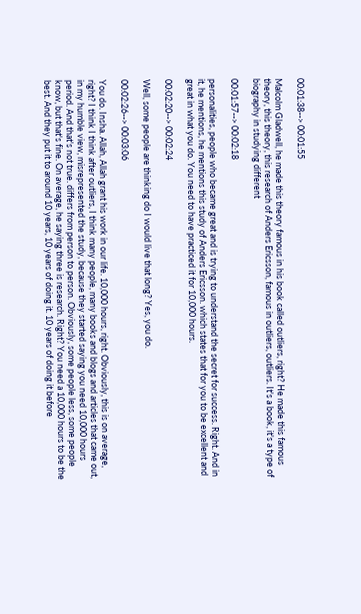00:01:38--> 00:01:55

Malcolm Gladwell, he made this theory famous in his book called outliers, right? He made this famous theory, this theory, this research of Anders Ericsson, famous in outliers, outliers. It's a book, it's a type of biography in studying different

00:01:57--> 00:02:18

personalities, people who became great and is trying to understand the secret for success. Right. And in it, he mentions, he mentions this study of Anders Ericsson. which states that for you to be excellent and great in what you do. You need to have practiced it for 10,000 hours.

00:02:20--> 00:02:24

Well, some people are thinking do I would live that long? Yes, you do.

00:02:26--> 00:03:06

You do. Insha. Allah, Allah grant his work in our life. 10,000 hours, right. Obviously, this is on average, right? I think I think after outliers, I think many people, many books and blogs and articles that came out, in my humble view, misrepresented the study, because they started saying you need 10,000 hours period. And that's not true. differs from person to person. Obviously, some people less, some people know, but that's fine. On average, he saying three is research. Right? You need a 10,000 hours to be the best. And they put it to around 10 years, 10 years of doing it. 10 years of doing it before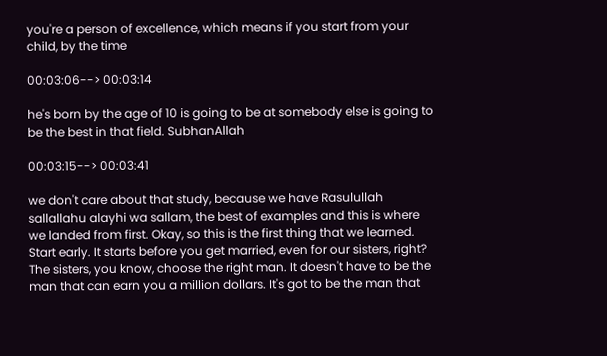you're a person of excellence, which means if you start from your child, by the time

00:03:06--> 00:03:14

he's born by the age of 10 is going to be at somebody else is going to be the best in that field. SubhanAllah

00:03:15--> 00:03:41

we don't care about that study, because we have Rasulullah sallallahu alayhi wa sallam, the best of examples and this is where we landed from first. Okay, so this is the first thing that we learned. Start early. It starts before you get married, even for our sisters, right? The sisters, you know, choose the right man. It doesn't have to be the man that can earn you a million dollars. It's got to be the man that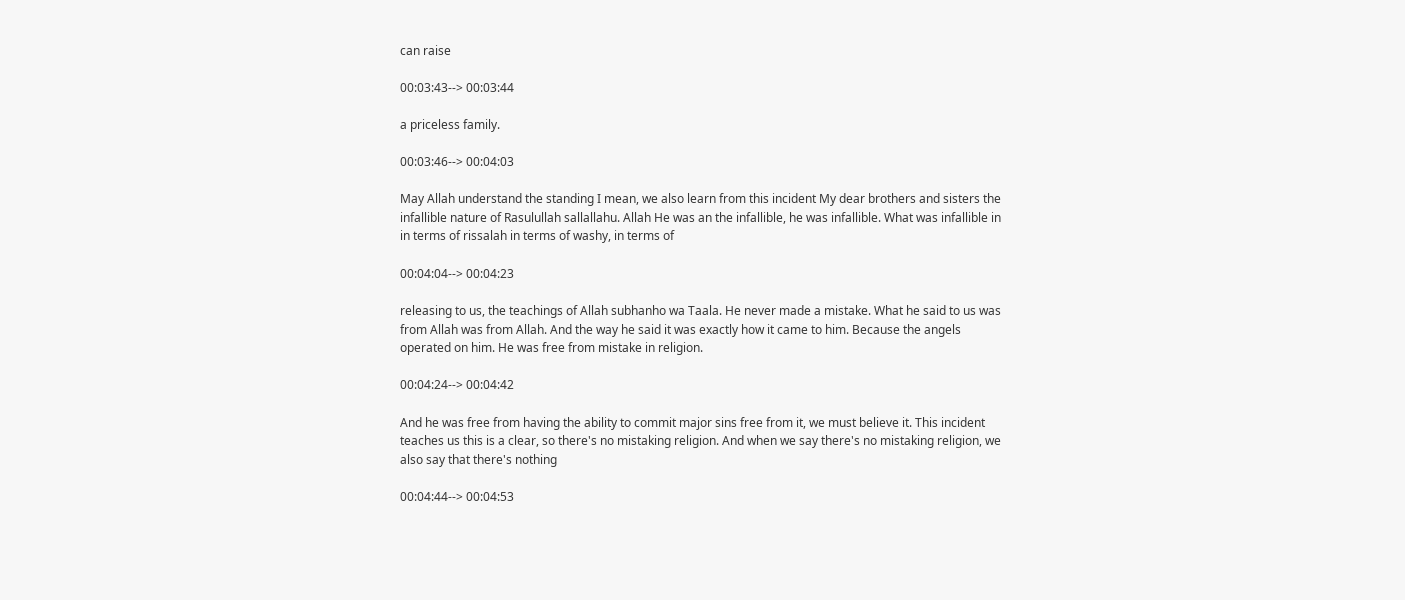can raise

00:03:43--> 00:03:44

a priceless family.

00:03:46--> 00:04:03

May Allah understand the standing I mean, we also learn from this incident My dear brothers and sisters the infallible nature of Rasulullah sallallahu. Allah He was an the infallible, he was infallible. What was infallible in in terms of rissalah in terms of washy, in terms of

00:04:04--> 00:04:23

releasing to us, the teachings of Allah subhanho wa Taala. He never made a mistake. What he said to us was from Allah was from Allah. And the way he said it was exactly how it came to him. Because the angels operated on him. He was free from mistake in religion.

00:04:24--> 00:04:42

And he was free from having the ability to commit major sins free from it, we must believe it. This incident teaches us this is a clear, so there's no mistaking religion. And when we say there's no mistaking religion, we also say that there's nothing

00:04:44--> 00:04:53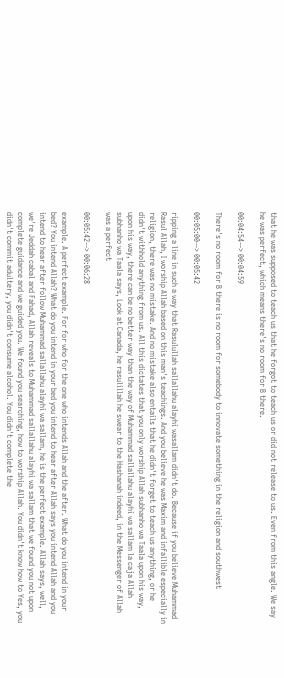that he was supposed to teach us that he forgot to teach us or did not release to us. Even from this angle. We say he was perfect, which means there's no room for B there.

00:04:54--> 00:04:59

There's no room for B there is no room for somebody to innovate something in the religion and southwest

00:05:00--> 00:05:42

ripping a line in such a way that Rasulullah sallallahu alayhi wasallam didn't do. Because if you believe Muhammad Rasul Allah, I worship Allah based on this man's teachings. And you believe he was Maxim and infallible especially in religion, there was no mistake. And no mistake also entails that he didn't forget to teach us anything, or he didn't withhold anything from us. All this dictates that you only worship Allah subhanho wa Taala upon his way, upon his way, there can be no better way than the way of Muhammad sallallahu alayhi wa sallam la caja Allah subhanho wa Taala says, Look at Canada, he rasulillah he swear to the Hashanah indeed, in the Messenger of Allah was a perfect

00:05:42--> 00:06:28

example. A perfect example. For for who for the one who intends Allah and the after. What do you intend in your bed? You intend Allah? What do you intend in your bed you intend to hear after Allah says you intend Allah and you intend to hear after follow Muhammad sallallahu alayhi wa sallam, he is the perfect example. Allah says, well, we're Jeddah cabal and Fahad, Allah reveals to Muhammad sallallahu alayhi wa sallam that we found you not upon complete guidance and we guided you. We found you searching, how to worship Allah. You didn't know how to Yes, you didn't commit adultery, you didn't consume alcohol. You didn't complete the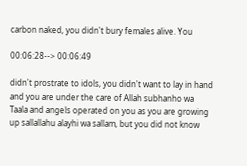carbon naked, you didn't bury females alive. You

00:06:28--> 00:06:49

didn't prostrate to idols, you didn't want to lay in hand and you are under the care of Allah subhanho wa Taala and angels operated on you as you are growing up sallallahu alayhi wa sallam, but you did not know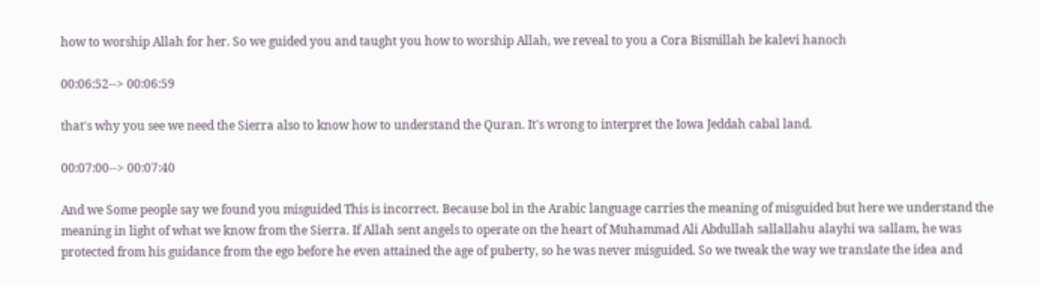how to worship Allah for her. So we guided you and taught you how to worship Allah, we reveal to you a Cora Bismillah be kalevi hanoch

00:06:52--> 00:06:59

that's why you see we need the Sierra also to know how to understand the Quran. It's wrong to interpret the Iowa Jeddah cabal land.

00:07:00--> 00:07:40

And we Some people say we found you misguided This is incorrect. Because bol in the Arabic language carries the meaning of misguided but here we understand the meaning in light of what we know from the Sierra. If Allah sent angels to operate on the heart of Muhammad Ali Abdullah sallallahu alayhi wa sallam, he was protected from his guidance from the ego before he even attained the age of puberty, so he was never misguided. So we tweak the way we translate the idea and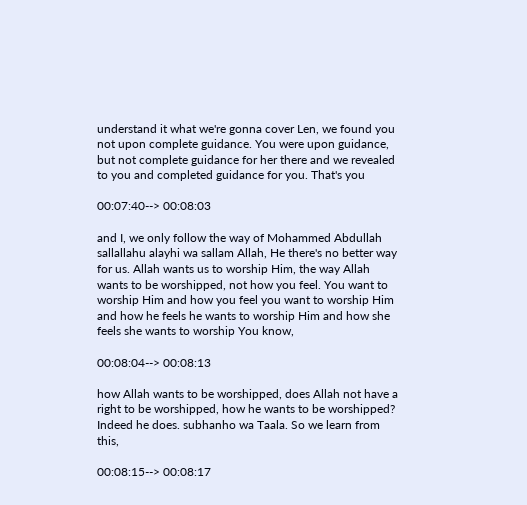understand it what we're gonna cover Len, we found you not upon complete guidance. You were upon guidance, but not complete guidance for her there and we revealed to you and completed guidance for you. That's you

00:07:40--> 00:08:03

and I, we only follow the way of Mohammed Abdullah sallallahu alayhi wa sallam Allah, He there's no better way for us. Allah wants us to worship Him, the way Allah wants to be worshipped, not how you feel. You want to worship Him and how you feel you want to worship Him and how he feels he wants to worship Him and how she feels she wants to worship You know,

00:08:04--> 00:08:13

how Allah wants to be worshipped, does Allah not have a right to be worshipped, how he wants to be worshipped? Indeed he does. subhanho wa Taala. So we learn from this,

00:08:15--> 00:08:17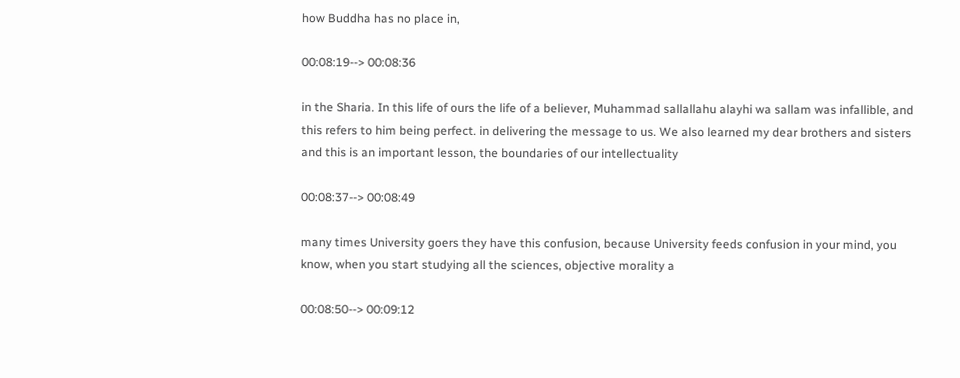how Buddha has no place in,

00:08:19--> 00:08:36

in the Sharia. In this life of ours the life of a believer, Muhammad sallallahu alayhi wa sallam was infallible, and this refers to him being perfect. in delivering the message to us. We also learned my dear brothers and sisters and this is an important lesson, the boundaries of our intellectuality

00:08:37--> 00:08:49

many times University goers they have this confusion, because University feeds confusion in your mind, you know, when you start studying all the sciences, objective morality a

00:08:50--> 00:09:12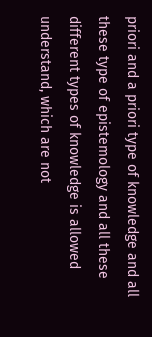priori and a priori type of knowledge and all these type of epistemology and all these different types of knowledge is allowed understand, which are not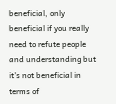beneficial, only beneficial if you really need to refute people and understanding but it's not beneficial in terms of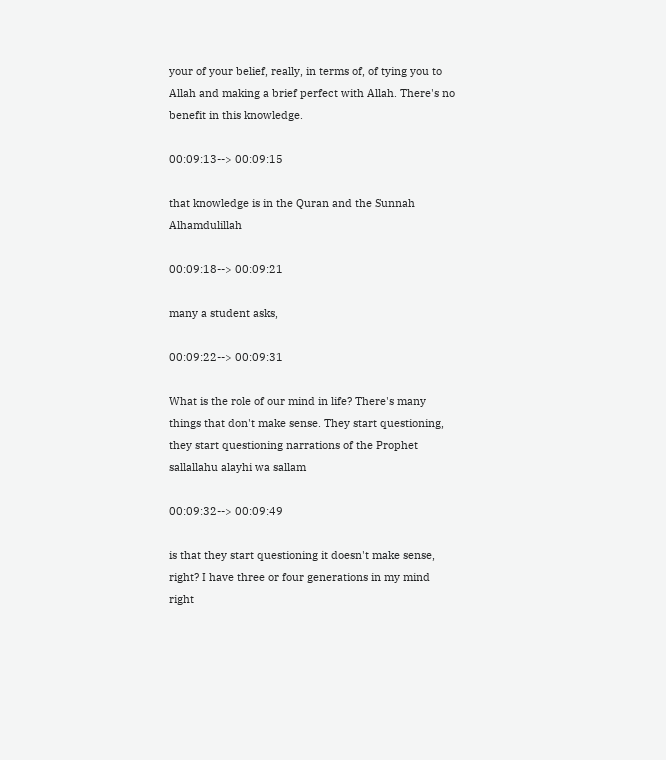your of your belief, really, in terms of, of tying you to Allah and making a brief perfect with Allah. There's no benefit in this knowledge.

00:09:13--> 00:09:15

that knowledge is in the Quran and the Sunnah Alhamdulillah

00:09:18--> 00:09:21

many a student asks,

00:09:22--> 00:09:31

What is the role of our mind in life? There's many things that don't make sense. They start questioning, they start questioning narrations of the Prophet sallallahu alayhi wa sallam

00:09:32--> 00:09:49

is that they start questioning it doesn't make sense, right? I have three or four generations in my mind right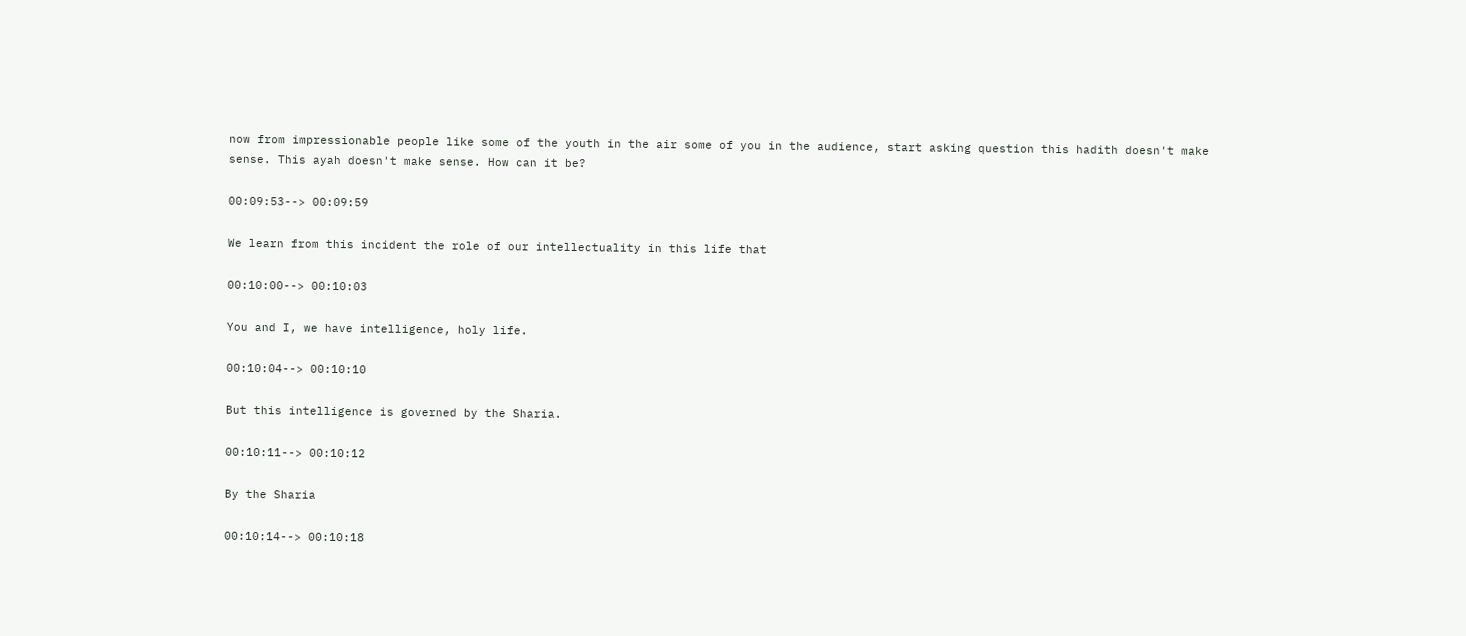now from impressionable people like some of the youth in the air some of you in the audience, start asking question this hadith doesn't make sense. This ayah doesn't make sense. How can it be?

00:09:53--> 00:09:59

We learn from this incident the role of our intellectuality in this life that

00:10:00--> 00:10:03

You and I, we have intelligence, holy life.

00:10:04--> 00:10:10

But this intelligence is governed by the Sharia.

00:10:11--> 00:10:12

By the Sharia

00:10:14--> 00:10:18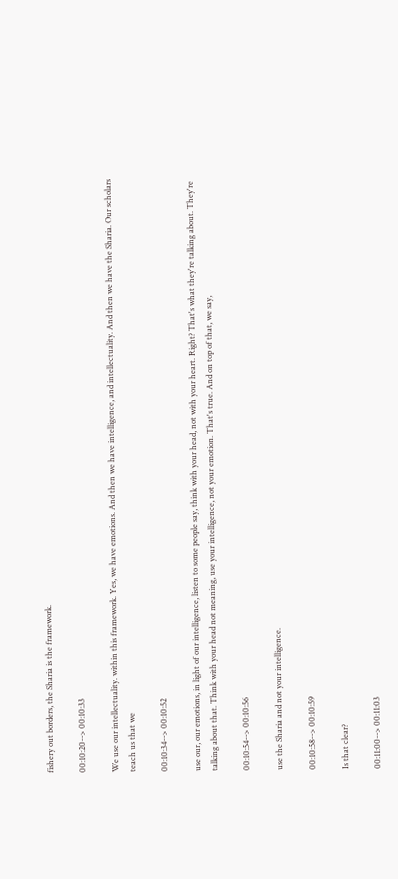fishery out borders, the Sharia is the framework.

00:10:20--> 00:10:33

We use our intellectuality. within this framework. Yes, we have emotions. And then we have intelligence, and intellectuality. And then we have the Sharia. Our scholars teach us that we

00:10:34--> 00:10:52

use our, our emotions, in light of our intelligence, listen to some people say, think with your head, not with your heart. Right? That's what they're talking about. They're talking about that. Think with your head not meaning, use your intelligence, not your emotion. That's true. And on top of that, we say,

00:10:54--> 00:10:56

use the Sharia and not your intelligence.

00:10:58--> 00:10:59

Is that clear?

00:11:00--> 00:11:03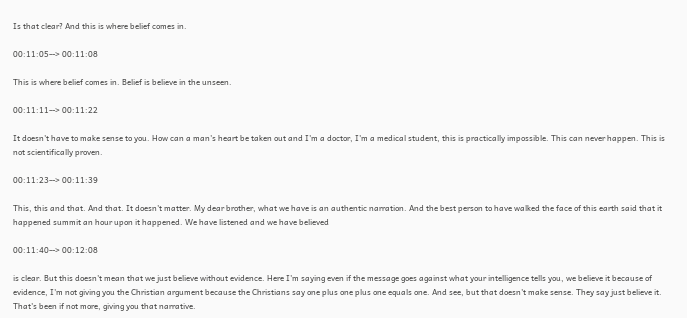Is that clear? And this is where belief comes in.

00:11:05--> 00:11:08

This is where belief comes in. Belief is believe in the unseen.

00:11:11--> 00:11:22

It doesn't have to make sense to you. How can a man's heart be taken out and I'm a doctor, I'm a medical student, this is practically impossible. This can never happen. This is not scientifically proven.

00:11:23--> 00:11:39

This, this and that. And that. It doesn't matter. My dear brother, what we have is an authentic narration. And the best person to have walked the face of this earth said that it happened summit an hour upon it happened. We have listened and we have believed

00:11:40--> 00:12:08

is clear. But this doesn't mean that we just believe without evidence. Here I'm saying even if the message goes against what your intelligence tells you, we believe it because of evidence, I'm not giving you the Christian argument because the Christians say one plus one plus one equals one. And see, but that doesn't make sense. They say just believe it. That's been if not more, giving you that narrative.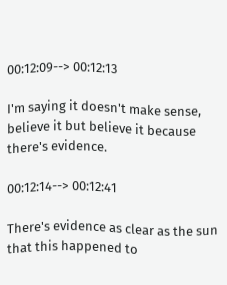00:12:09--> 00:12:13

I'm saying it doesn't make sense, believe it but believe it because there's evidence.

00:12:14--> 00:12:41

There's evidence as clear as the sun that this happened to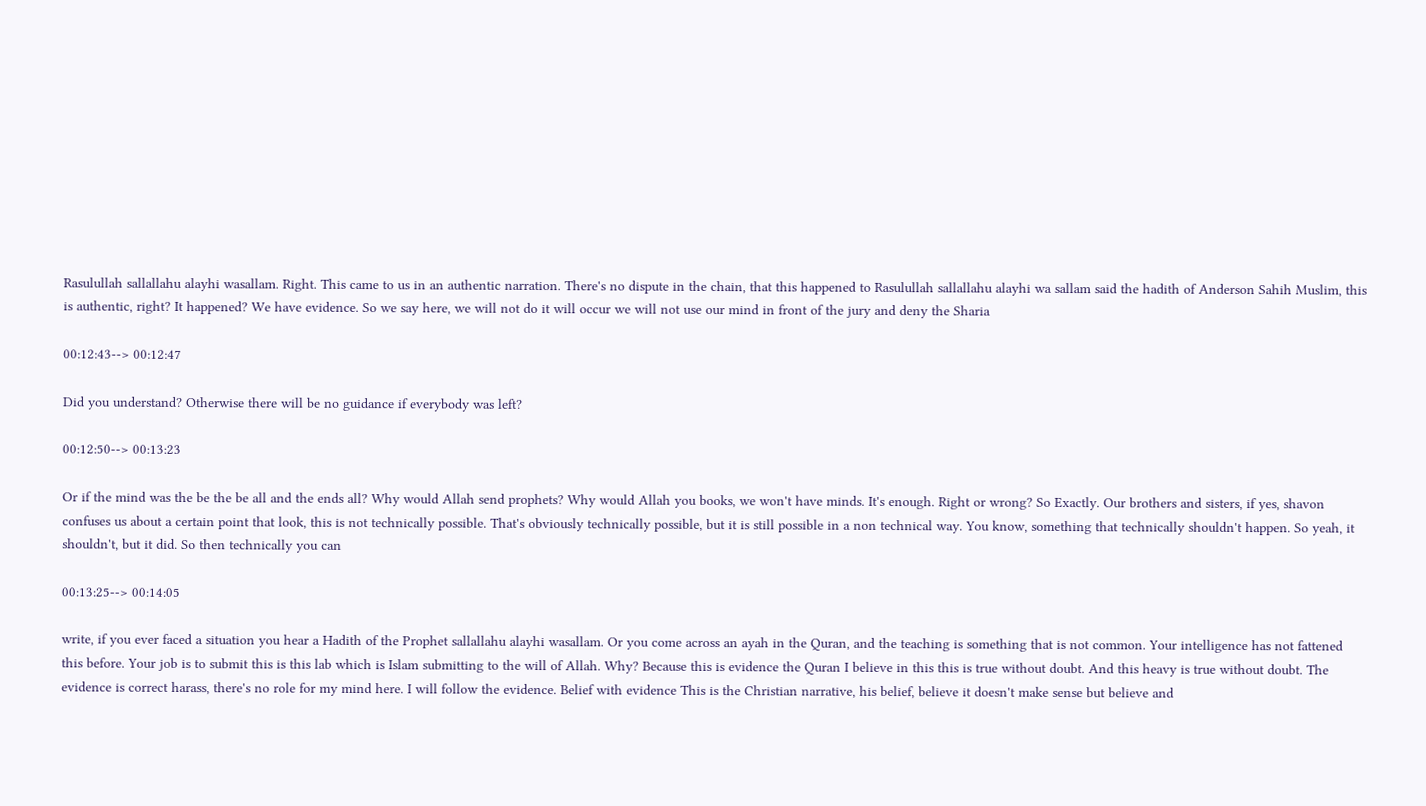Rasulullah sallallahu alayhi wasallam. Right. This came to us in an authentic narration. There's no dispute in the chain, that this happened to Rasulullah sallallahu alayhi wa sallam said the hadith of Anderson Sahih Muslim, this is authentic, right? It happened? We have evidence. So we say here, we will not do it will occur we will not use our mind in front of the jury and deny the Sharia

00:12:43--> 00:12:47

Did you understand? Otherwise there will be no guidance if everybody was left?

00:12:50--> 00:13:23

Or if the mind was the be the be all and the ends all? Why would Allah send prophets? Why would Allah you books, we won't have minds. It's enough. Right or wrong? So Exactly. Our brothers and sisters, if yes, shavon confuses us about a certain point that look, this is not technically possible. That's obviously technically possible, but it is still possible in a non technical way. You know, something that technically shouldn't happen. So yeah, it shouldn't, but it did. So then technically you can

00:13:25--> 00:14:05

write, if you ever faced a situation you hear a Hadith of the Prophet sallallahu alayhi wasallam. Or you come across an ayah in the Quran, and the teaching is something that is not common. Your intelligence has not fattened this before. Your job is to submit this is this lab which is Islam submitting to the will of Allah. Why? Because this is evidence the Quran I believe in this this is true without doubt. And this heavy is true without doubt. The evidence is correct harass, there's no role for my mind here. I will follow the evidence. Belief with evidence This is the Christian narrative, his belief, believe it doesn't make sense but believe and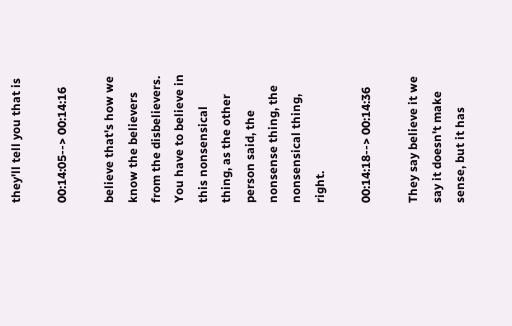they'll tell you that is

00:14:05--> 00:14:16

believe that's how we know the believers from the disbelievers. You have to believe in this nonsensical thing, as the other person said, the nonsense thing, the nonsensical thing, right.

00:14:18--> 00:14:36

They say believe it we say it doesn't make sense, but it has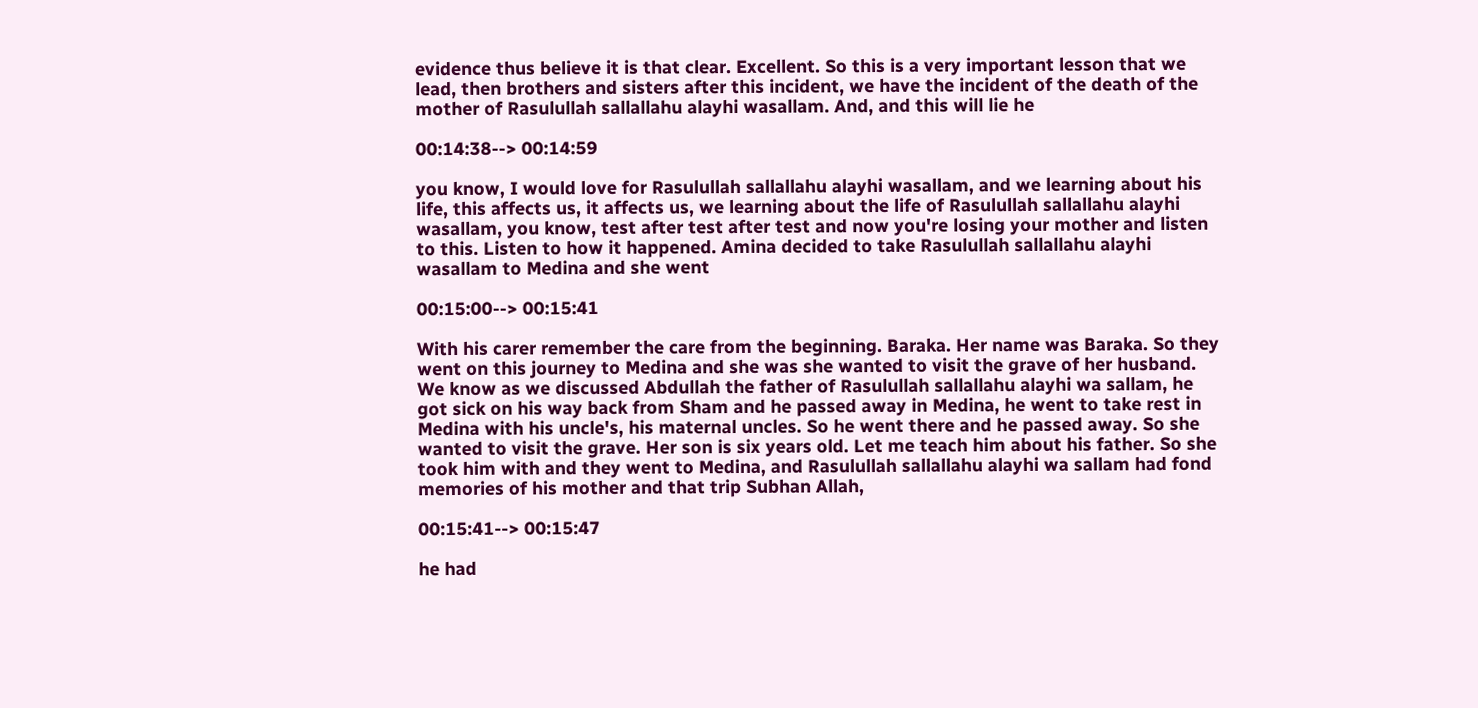evidence thus believe it is that clear. Excellent. So this is a very important lesson that we lead, then brothers and sisters after this incident, we have the incident of the death of the mother of Rasulullah sallallahu alayhi wasallam. And, and this will lie he

00:14:38--> 00:14:59

you know, I would love for Rasulullah sallallahu alayhi wasallam, and we learning about his life, this affects us, it affects us, we learning about the life of Rasulullah sallallahu alayhi wasallam, you know, test after test after test and now you're losing your mother and listen to this. Listen to how it happened. Amina decided to take Rasulullah sallallahu alayhi wasallam to Medina and she went

00:15:00--> 00:15:41

With his carer remember the care from the beginning. Baraka. Her name was Baraka. So they went on this journey to Medina and she was she wanted to visit the grave of her husband. We know as we discussed Abdullah the father of Rasulullah sallallahu alayhi wa sallam, he got sick on his way back from Sham and he passed away in Medina, he went to take rest in Medina with his uncle's, his maternal uncles. So he went there and he passed away. So she wanted to visit the grave. Her son is six years old. Let me teach him about his father. So she took him with and they went to Medina, and Rasulullah sallallahu alayhi wa sallam had fond memories of his mother and that trip Subhan Allah,

00:15:41--> 00:15:47

he had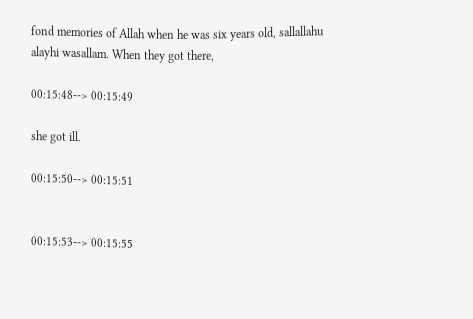fond memories of Allah when he was six years old, sallallahu alayhi wasallam. When they got there,

00:15:48--> 00:15:49

she got ill.

00:15:50--> 00:15:51


00:15:53--> 00:15:55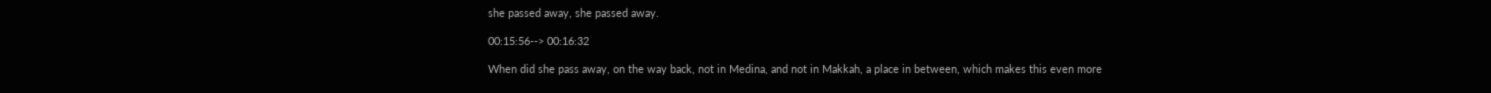she passed away, she passed away.

00:15:56--> 00:16:32

When did she pass away, on the way back, not in Medina, and not in Makkah, a place in between, which makes this even more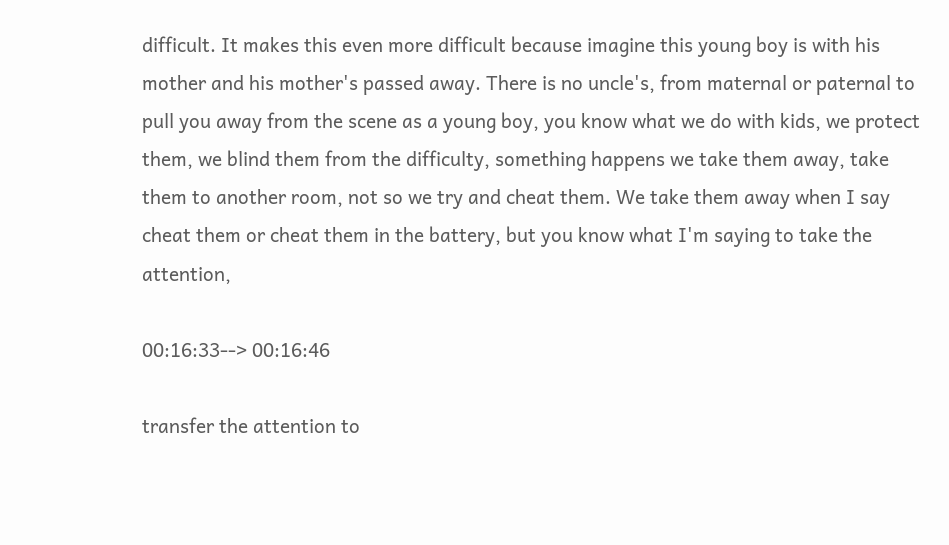difficult. It makes this even more difficult because imagine this young boy is with his mother and his mother's passed away. There is no uncle's, from maternal or paternal to pull you away from the scene as a young boy, you know what we do with kids, we protect them, we blind them from the difficulty, something happens we take them away, take them to another room, not so we try and cheat them. We take them away when I say cheat them or cheat them in the battery, but you know what I'm saying to take the attention,

00:16:33--> 00:16:46

transfer the attention to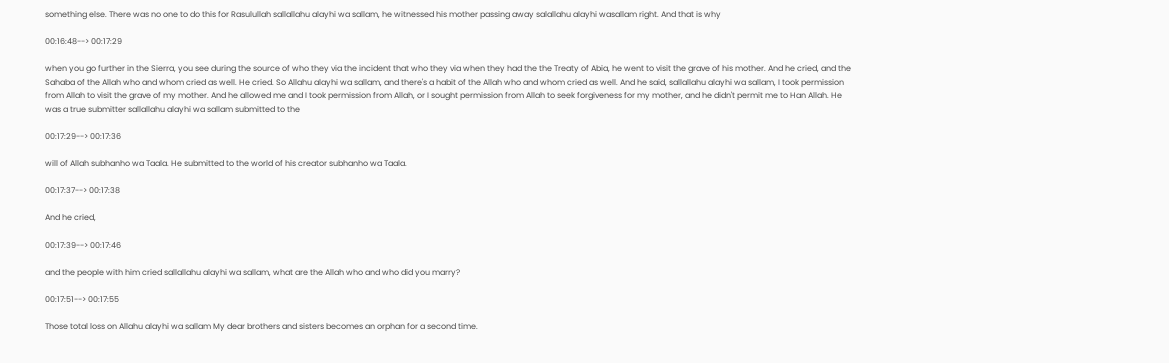something else. There was no one to do this for Rasulullah sallallahu alayhi wa sallam, he witnessed his mother passing away salallahu alayhi wasallam right. And that is why

00:16:48--> 00:17:29

when you go further in the Sierra, you see during the source of who they via the incident that who they via when they had the the Treaty of Abia, he went to visit the grave of his mother. And he cried, and the Sahaba of the Allah who and whom cried as well. He cried. So Allahu alayhi wa sallam, and there's a habit of the Allah who and whom cried as well. And he said, sallallahu alayhi wa sallam, I took permission from Allah to visit the grave of my mother. And he allowed me and I took permission from Allah, or I sought permission from Allah to seek forgiveness for my mother, and he didn't permit me to Han Allah. He was a true submitter sallallahu alayhi wa sallam submitted to the

00:17:29--> 00:17:36

will of Allah subhanho wa Taala. He submitted to the world of his creator subhanho wa Taala.

00:17:37--> 00:17:38

And he cried,

00:17:39--> 00:17:46

and the people with him cried sallallahu alayhi wa sallam, what are the Allah who and who did you marry?

00:17:51--> 00:17:55

Those total loss on Allahu alayhi wa sallam My dear brothers and sisters becomes an orphan for a second time.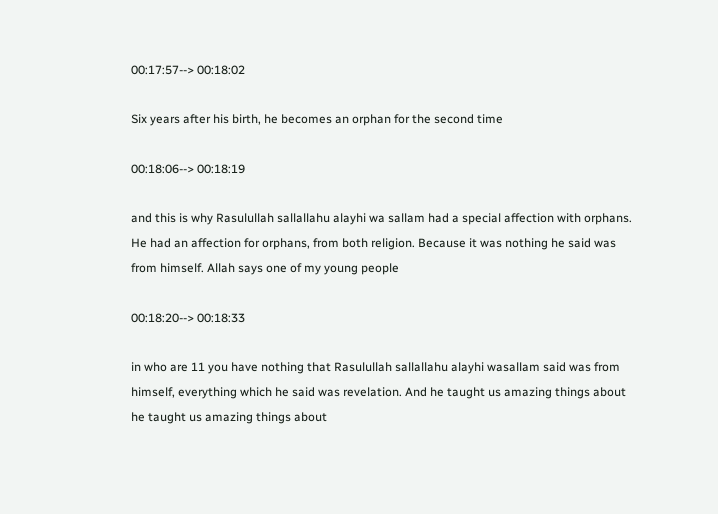00:17:57--> 00:18:02

Six years after his birth, he becomes an orphan for the second time

00:18:06--> 00:18:19

and this is why Rasulullah sallallahu alayhi wa sallam had a special affection with orphans. He had an affection for orphans, from both religion. Because it was nothing he said was from himself. Allah says one of my young people

00:18:20--> 00:18:33

in who are 11 you have nothing that Rasulullah sallallahu alayhi wasallam said was from himself, everything which he said was revelation. And he taught us amazing things about he taught us amazing things about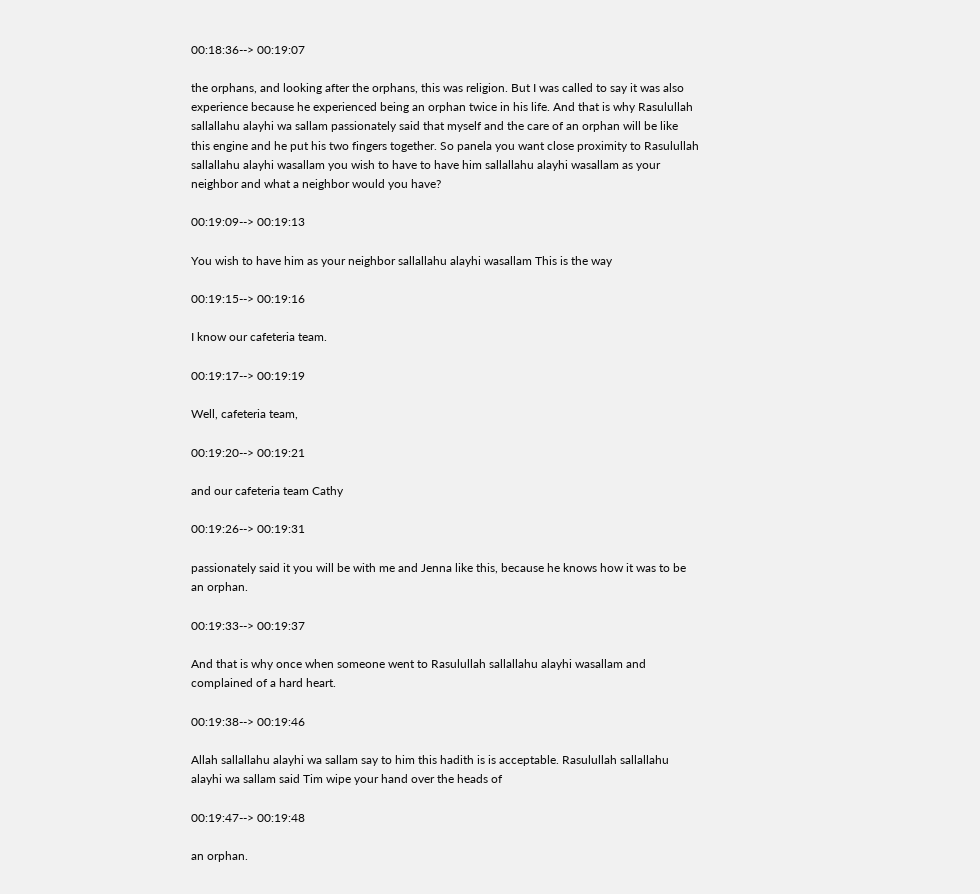00:18:36--> 00:19:07

the orphans, and looking after the orphans, this was religion. But I was called to say it was also experience because he experienced being an orphan twice in his life. And that is why Rasulullah sallallahu alayhi wa sallam passionately said that myself and the care of an orphan will be like this engine and he put his two fingers together. So panela you want close proximity to Rasulullah sallallahu alayhi wasallam you wish to have to have him sallallahu alayhi wasallam as your neighbor and what a neighbor would you have?

00:19:09--> 00:19:13

You wish to have him as your neighbor sallallahu alayhi wasallam This is the way

00:19:15--> 00:19:16

I know our cafeteria team.

00:19:17--> 00:19:19

Well, cafeteria team,

00:19:20--> 00:19:21

and our cafeteria team Cathy

00:19:26--> 00:19:31

passionately said it you will be with me and Jenna like this, because he knows how it was to be an orphan.

00:19:33--> 00:19:37

And that is why once when someone went to Rasulullah sallallahu alayhi wasallam and complained of a hard heart.

00:19:38--> 00:19:46

Allah sallallahu alayhi wa sallam say to him this hadith is is acceptable. Rasulullah sallallahu alayhi wa sallam said Tim wipe your hand over the heads of

00:19:47--> 00:19:48

an orphan.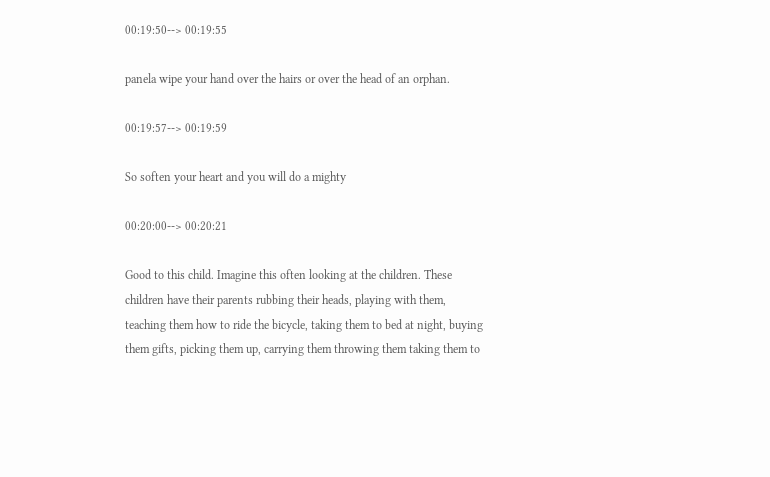00:19:50--> 00:19:55

panela wipe your hand over the hairs or over the head of an orphan.

00:19:57--> 00:19:59

So soften your heart and you will do a mighty

00:20:00--> 00:20:21

Good to this child. Imagine this often looking at the children. These children have their parents rubbing their heads, playing with them, teaching them how to ride the bicycle, taking them to bed at night, buying them gifts, picking them up, carrying them throwing them taking them to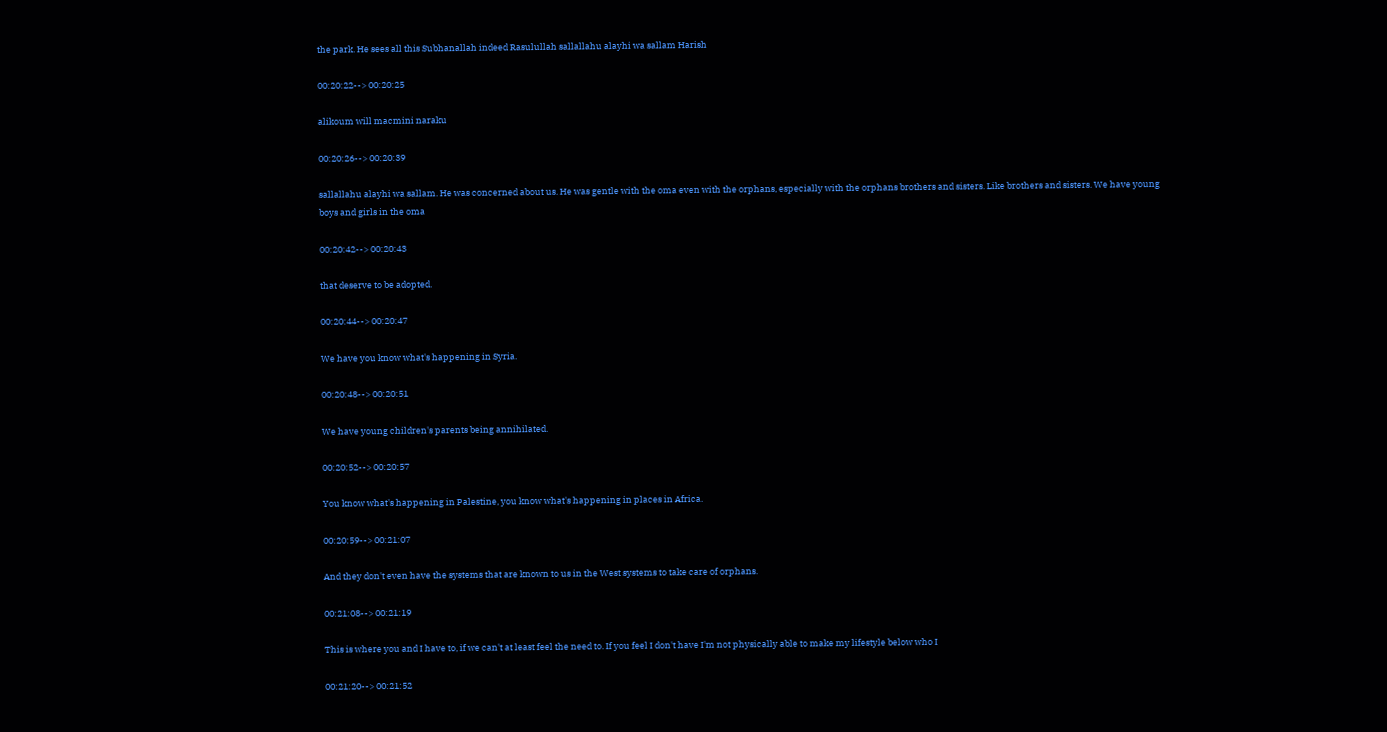the park. He sees all this Subhanallah indeed Rasulullah sallallahu alayhi wa sallam Harish

00:20:22--> 00:20:25

alikoum will macmini naraku

00:20:26--> 00:20:39

sallallahu alayhi wa sallam. He was concerned about us. He was gentle with the oma even with the orphans, especially with the orphans brothers and sisters. Like brothers and sisters. We have young boys and girls in the oma

00:20:42--> 00:20:43

that deserve to be adopted.

00:20:44--> 00:20:47

We have you know what's happening in Syria.

00:20:48--> 00:20:51

We have young children's parents being annihilated.

00:20:52--> 00:20:57

You know what's happening in Palestine, you know what's happening in places in Africa.

00:20:59--> 00:21:07

And they don't even have the systems that are known to us in the West systems to take care of orphans.

00:21:08--> 00:21:19

This is where you and I have to, if we can't at least feel the need to. If you feel I don't have I'm not physically able to make my lifestyle below who I

00:21:20--> 00:21:52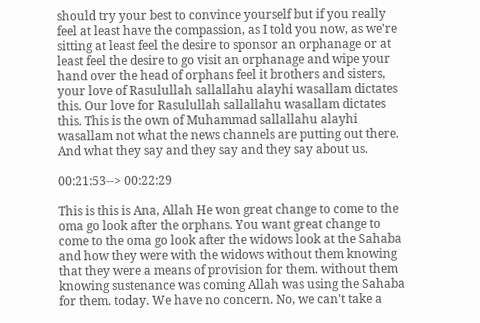should try your best to convince yourself but if you really feel at least have the compassion, as I told you now, as we're sitting at least feel the desire to sponsor an orphanage or at least feel the desire to go visit an orphanage and wipe your hand over the head of orphans feel it brothers and sisters, your love of Rasulullah sallallahu alayhi wasallam dictates this. Our love for Rasulullah sallallahu wasallam dictates this. This is the own of Muhammad sallallahu alayhi wasallam not what the news channels are putting out there. And what they say and they say and they say about us.

00:21:53--> 00:22:29

This is this is Ana, Allah He won great change to come to the oma go look after the orphans. You want great change to come to the oma go look after the widows look at the Sahaba and how they were with the widows without them knowing that they were a means of provision for them. without them knowing sustenance was coming Allah was using the Sahaba for them. today. We have no concern. No, we can't take a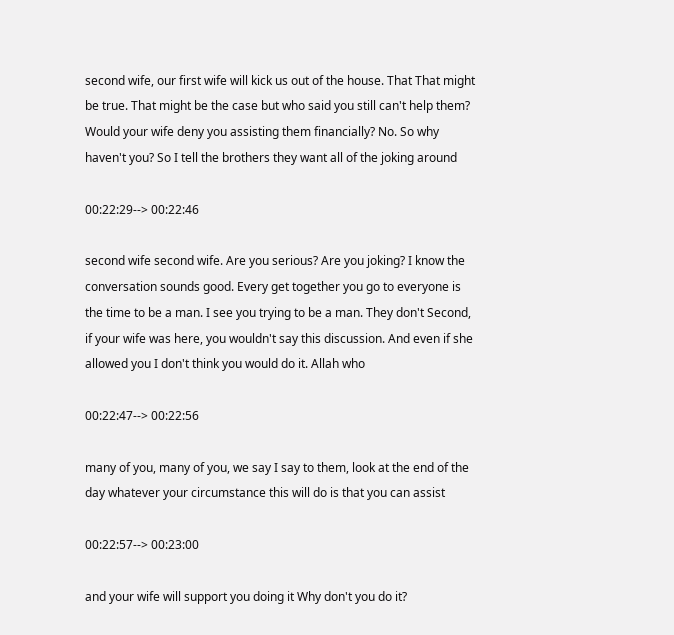second wife, our first wife will kick us out of the house. That That might be true. That might be the case but who said you still can't help them? Would your wife deny you assisting them financially? No. So why haven't you? So I tell the brothers they want all of the joking around

00:22:29--> 00:22:46

second wife second wife. Are you serious? Are you joking? I know the conversation sounds good. Every get together you go to everyone is the time to be a man. I see you trying to be a man. They don't Second, if your wife was here, you wouldn't say this discussion. And even if she allowed you I don't think you would do it. Allah who

00:22:47--> 00:22:56

many of you, many of you, we say I say to them, look at the end of the day whatever your circumstance this will do is that you can assist

00:22:57--> 00:23:00

and your wife will support you doing it Why don't you do it?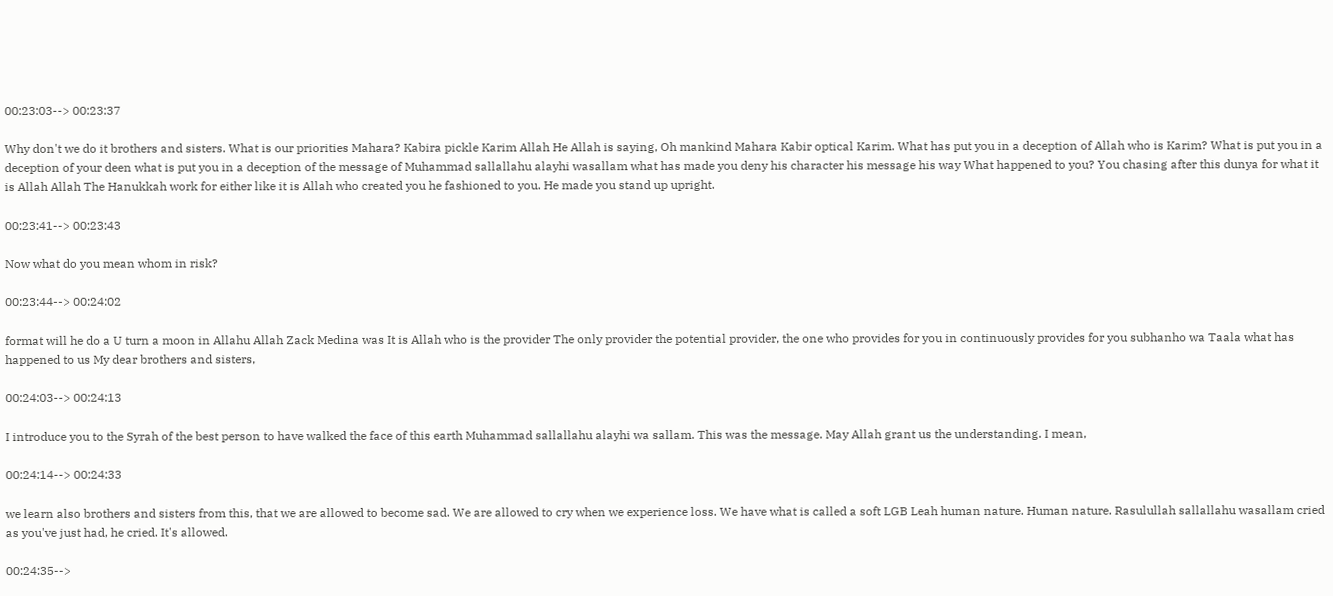00:23:03--> 00:23:37

Why don't we do it brothers and sisters. What is our priorities Mahara? Kabira pickle Karim Allah He Allah is saying, Oh mankind Mahara Kabir optical Karim. What has put you in a deception of Allah who is Karim? What is put you in a deception of your deen what is put you in a deception of the message of Muhammad sallallahu alayhi wasallam what has made you deny his character his message his way What happened to you? You chasing after this dunya for what it is Allah Allah The Hanukkah work for either like it is Allah who created you he fashioned to you. He made you stand up upright.

00:23:41--> 00:23:43

Now what do you mean whom in risk?

00:23:44--> 00:24:02

format will he do a U turn a moon in Allahu Allah Zack Medina was It is Allah who is the provider The only provider the potential provider, the one who provides for you in continuously provides for you subhanho wa Taala what has happened to us My dear brothers and sisters,

00:24:03--> 00:24:13

I introduce you to the Syrah of the best person to have walked the face of this earth Muhammad sallallahu alayhi wa sallam. This was the message. May Allah grant us the understanding. I mean,

00:24:14--> 00:24:33

we learn also brothers and sisters from this, that we are allowed to become sad. We are allowed to cry when we experience loss. We have what is called a soft LGB Leah human nature. Human nature. Rasulullah sallallahu wasallam cried as you've just had, he cried. It's allowed.

00:24:35-->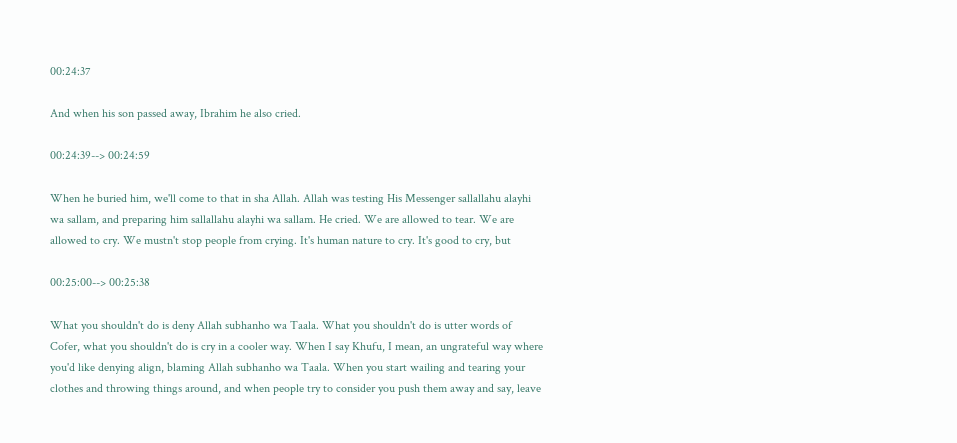00:24:37

And when his son passed away, Ibrahim he also cried.

00:24:39--> 00:24:59

When he buried him, we'll come to that in sha Allah. Allah was testing His Messenger sallallahu alayhi wa sallam, and preparing him sallallahu alayhi wa sallam. He cried. We are allowed to tear. We are allowed to cry. We mustn't stop people from crying. It's human nature to cry. It's good to cry, but

00:25:00--> 00:25:38

What you shouldn't do is deny Allah subhanho wa Taala. What you shouldn't do is utter words of Cofer, what you shouldn't do is cry in a cooler way. When I say Khufu, I mean, an ungrateful way where you'd like denying align, blaming Allah subhanho wa Taala. When you start wailing and tearing your clothes and throwing things around, and when people try to consider you push them away and say, leave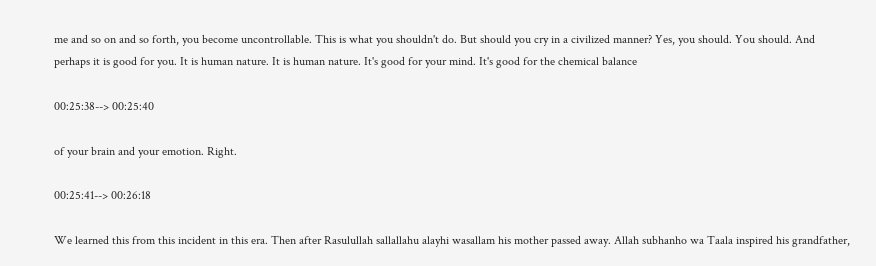me and so on and so forth, you become uncontrollable. This is what you shouldn't do. But should you cry in a civilized manner? Yes, you should. You should. And perhaps it is good for you. It is human nature. It is human nature. It's good for your mind. It's good for the chemical balance

00:25:38--> 00:25:40

of your brain and your emotion. Right.

00:25:41--> 00:26:18

We learned this from this incident in this era. Then after Rasulullah sallallahu alayhi wasallam his mother passed away. Allah subhanho wa Taala inspired his grandfather,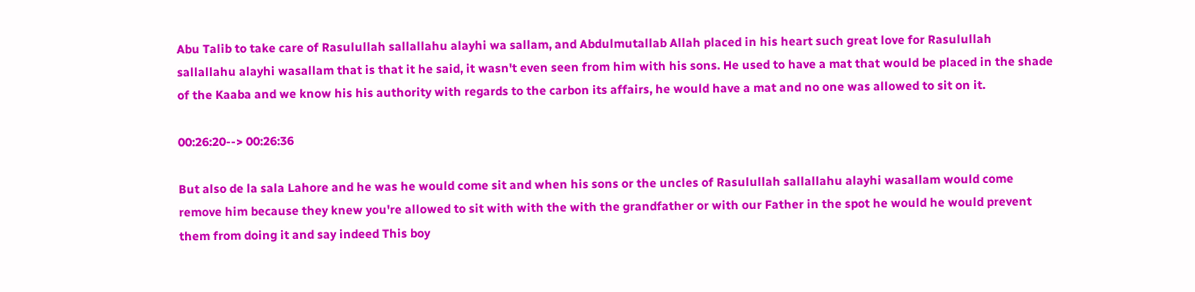Abu Talib to take care of Rasulullah sallallahu alayhi wa sallam, and Abdulmutallab Allah placed in his heart such great love for Rasulullah sallallahu alayhi wasallam that is that it he said, it wasn't even seen from him with his sons. He used to have a mat that would be placed in the shade of the Kaaba and we know his his authority with regards to the carbon its affairs, he would have a mat and no one was allowed to sit on it.

00:26:20--> 00:26:36

But also de la sala Lahore and he was he would come sit and when his sons or the uncles of Rasulullah sallallahu alayhi wasallam would come remove him because they knew you're allowed to sit with with the with the grandfather or with our Father in the spot he would he would prevent them from doing it and say indeed This boy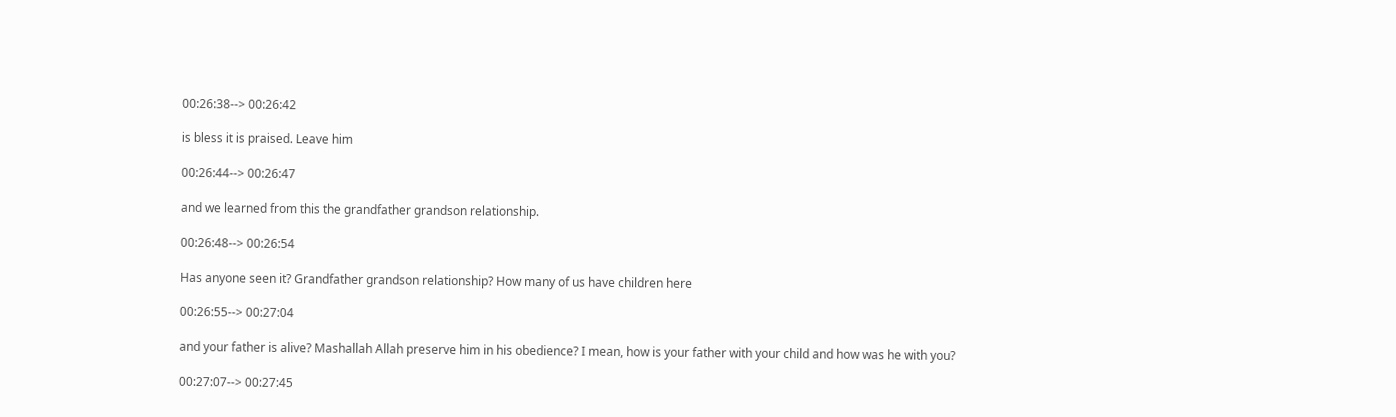00:26:38--> 00:26:42

is bless it is praised. Leave him

00:26:44--> 00:26:47

and we learned from this the grandfather grandson relationship.

00:26:48--> 00:26:54

Has anyone seen it? Grandfather grandson relationship? How many of us have children here

00:26:55--> 00:27:04

and your father is alive? Mashallah Allah preserve him in his obedience? I mean, how is your father with your child and how was he with you?

00:27:07--> 00:27:45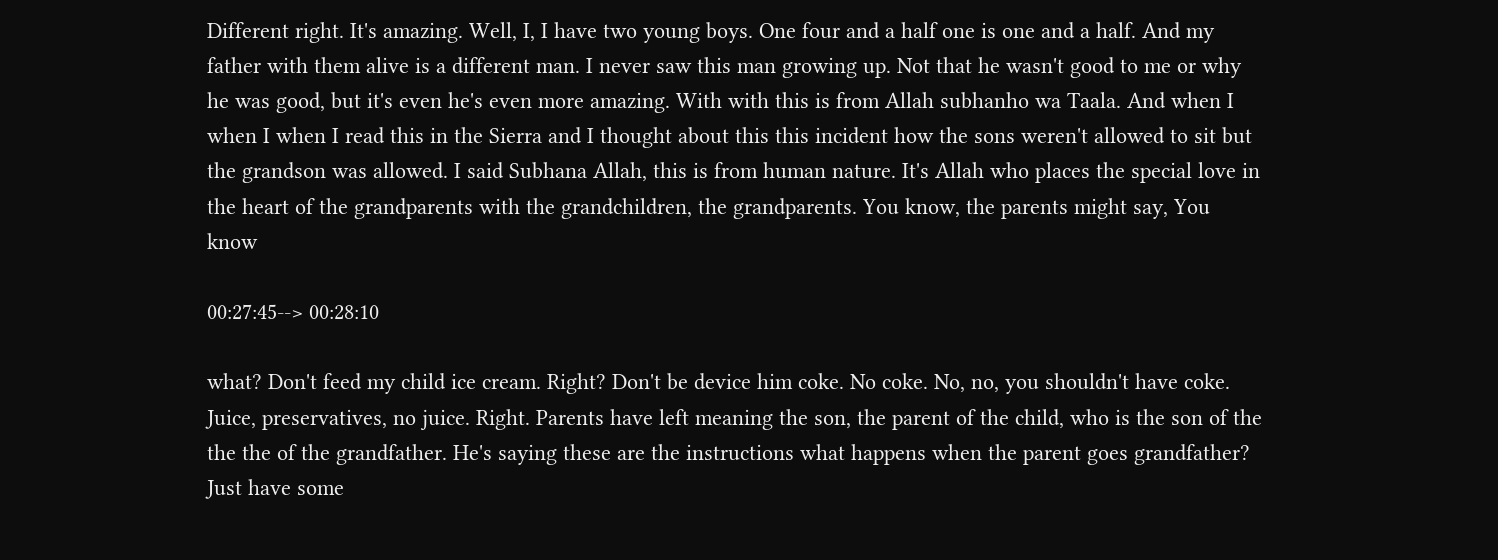Different right. It's amazing. Well, I, I have two young boys. One four and a half one is one and a half. And my father with them alive is a different man. I never saw this man growing up. Not that he wasn't good to me or why he was good, but it's even he's even more amazing. With with this is from Allah subhanho wa Taala. And when I when I when I read this in the Sierra and I thought about this this incident how the sons weren't allowed to sit but the grandson was allowed. I said Subhana Allah, this is from human nature. It's Allah who places the special love in the heart of the grandparents with the grandchildren, the grandparents. You know, the parents might say, You know

00:27:45--> 00:28:10

what? Don't feed my child ice cream. Right? Don't be device him coke. No coke. No, no, you shouldn't have coke. Juice, preservatives, no juice. Right. Parents have left meaning the son, the parent of the child, who is the son of the the the of the grandfather. He's saying these are the instructions what happens when the parent goes grandfather? Just have some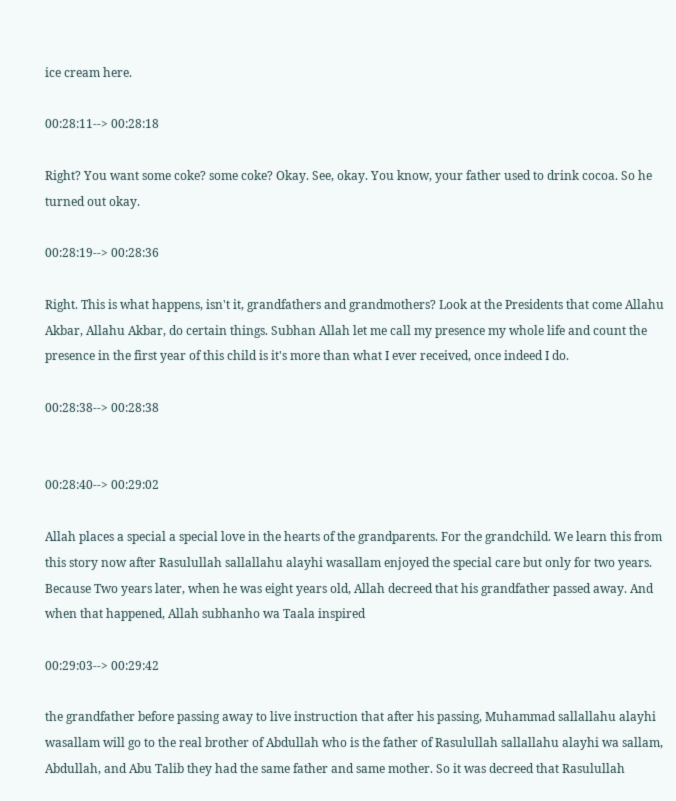ice cream here.

00:28:11--> 00:28:18

Right? You want some coke? some coke? Okay. See, okay. You know, your father used to drink cocoa. So he turned out okay.

00:28:19--> 00:28:36

Right. This is what happens, isn't it, grandfathers and grandmothers? Look at the Presidents that come Allahu Akbar, Allahu Akbar, do certain things. Subhan Allah let me call my presence my whole life and count the presence in the first year of this child is it's more than what I ever received, once indeed I do.

00:28:38--> 00:28:38


00:28:40--> 00:29:02

Allah places a special a special love in the hearts of the grandparents. For the grandchild. We learn this from this story now after Rasulullah sallallahu alayhi wasallam enjoyed the special care but only for two years. Because Two years later, when he was eight years old, Allah decreed that his grandfather passed away. And when that happened, Allah subhanho wa Taala inspired

00:29:03--> 00:29:42

the grandfather before passing away to live instruction that after his passing, Muhammad sallallahu alayhi wasallam will go to the real brother of Abdullah who is the father of Rasulullah sallallahu alayhi wa sallam, Abdullah, and Abu Talib they had the same father and same mother. So it was decreed that Rasulullah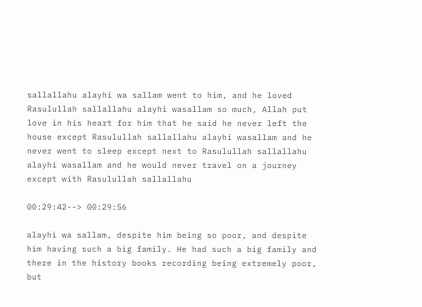sallallahu alayhi wa sallam went to him, and he loved Rasulullah sallallahu alayhi wasallam so much, Allah put love in his heart for him that he said he never left the house except Rasulullah sallallahu alayhi wasallam and he never went to sleep except next to Rasulullah sallallahu alayhi wasallam and he would never travel on a journey except with Rasulullah sallallahu

00:29:42--> 00:29:56

alayhi wa sallam, despite him being so poor, and despite him having such a big family. He had such a big family and there in the history books recording being extremely poor, but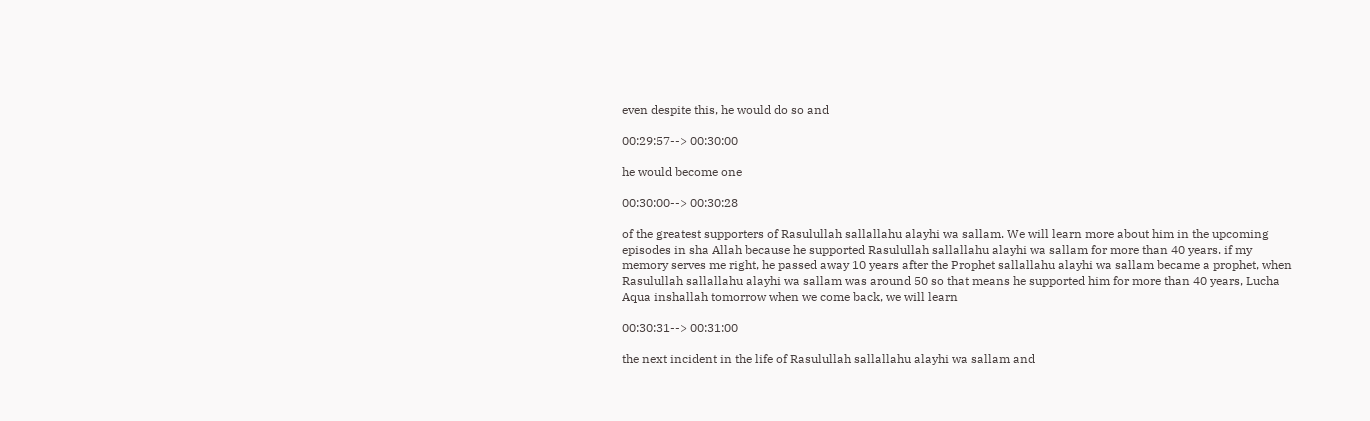even despite this, he would do so and

00:29:57--> 00:30:00

he would become one

00:30:00--> 00:30:28

of the greatest supporters of Rasulullah sallallahu alayhi wa sallam. We will learn more about him in the upcoming episodes in sha Allah because he supported Rasulullah sallallahu alayhi wa sallam for more than 40 years. if my memory serves me right, he passed away 10 years after the Prophet sallallahu alayhi wa sallam became a prophet, when Rasulullah sallallahu alayhi wa sallam was around 50 so that means he supported him for more than 40 years, Lucha Aqua inshallah tomorrow when we come back, we will learn

00:30:31--> 00:31:00

the next incident in the life of Rasulullah sallallahu alayhi wa sallam and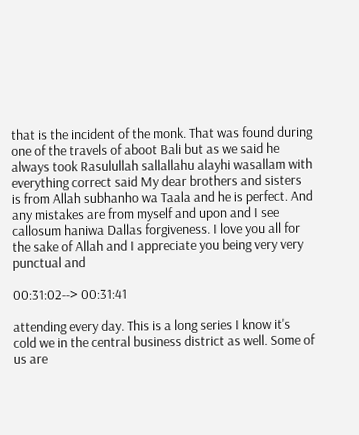that is the incident of the monk. That was found during one of the travels of aboot Bali but as we said he always took Rasulullah sallallahu alayhi wasallam with everything correct said My dear brothers and sisters is from Allah subhanho wa Taala and he is perfect. And any mistakes are from myself and upon and I see callosum haniwa Dallas forgiveness. I love you all for the sake of Allah and I appreciate you being very very punctual and

00:31:02--> 00:31:41

attending every day. This is a long series I know it's cold we in the central business district as well. Some of us are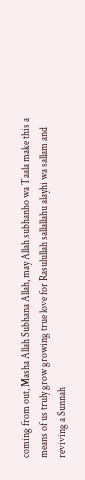coming from out, Masha Allah Subhana Allah, may Allah subhanho wa Taala make this a means of us truly grow growing true love for Rasulullah sallallahu alayhi wa sallam and reviving a Sunnah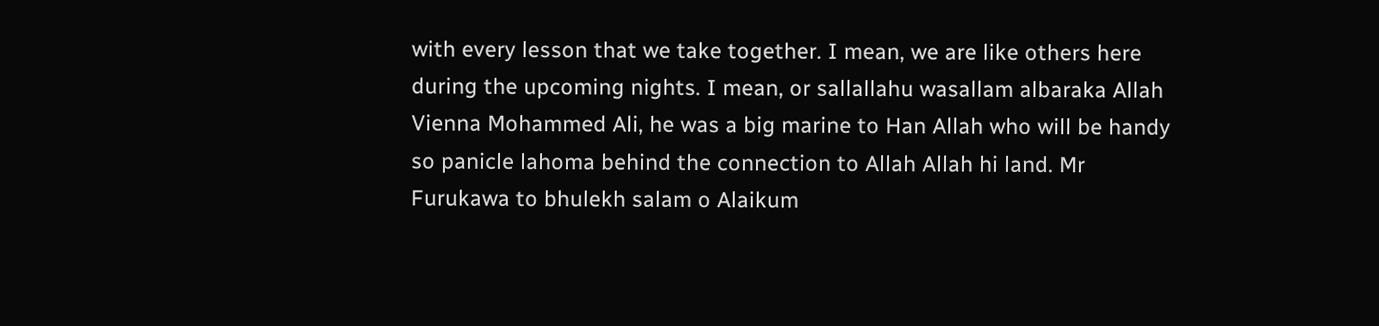with every lesson that we take together. I mean, we are like others here during the upcoming nights. I mean, or sallallahu wasallam albaraka Allah Vienna Mohammed Ali, he was a big marine to Han Allah who will be handy so panicle lahoma behind the connection to Allah Allah hi land. Mr Furukawa to bhulekh salam o Alaikum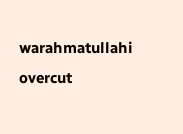warahmatullahi overcut